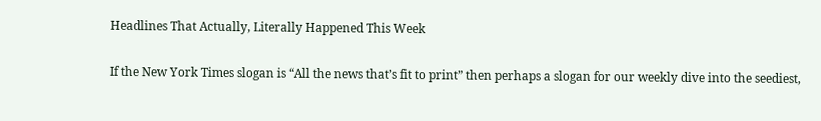Headlines That Actually, Literally Happened This Week

If the New York Times slogan is “All the news that’s fit to print” then perhaps a slogan for our weekly dive into the seediest,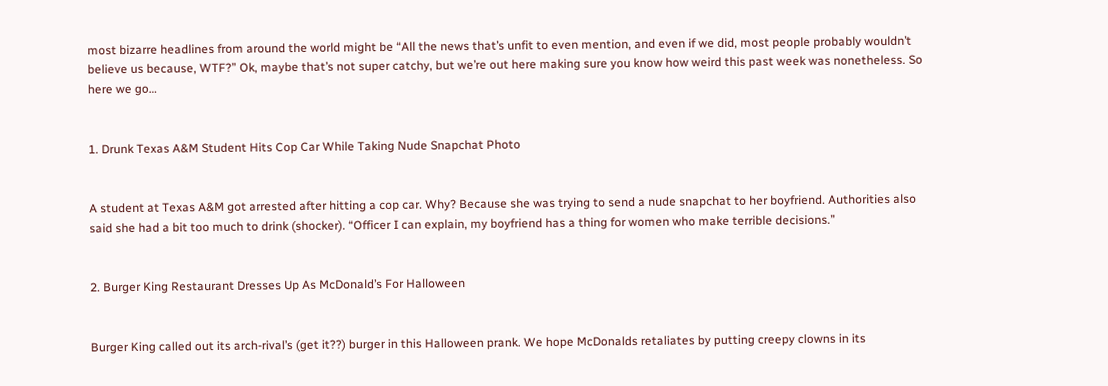most bizarre headlines from around the world might be “All the news that’s unfit to even mention, and even if we did, most people probably wouldn’t believe us because, WTF?” Ok, maybe that’s not super catchy, but we’re out here making sure you know how weird this past week was nonetheless. So here we go…


1. Drunk Texas A&M Student Hits Cop Car While Taking Nude Snapchat Photo


A student at Texas A&M got arrested after hitting a cop car. Why? Because she was trying to send a nude snapchat to her boyfriend. Authorities also said she had a bit too much to drink (shocker). “Officer I can explain, my boyfriend has a thing for women who make terrible decisions.”


2. Burger King Restaurant Dresses Up As McDonald’s For Halloween


Burger King called out its arch-rival’s (get it??) burger in this Halloween prank. We hope McDonalds retaliates by putting creepy clowns in its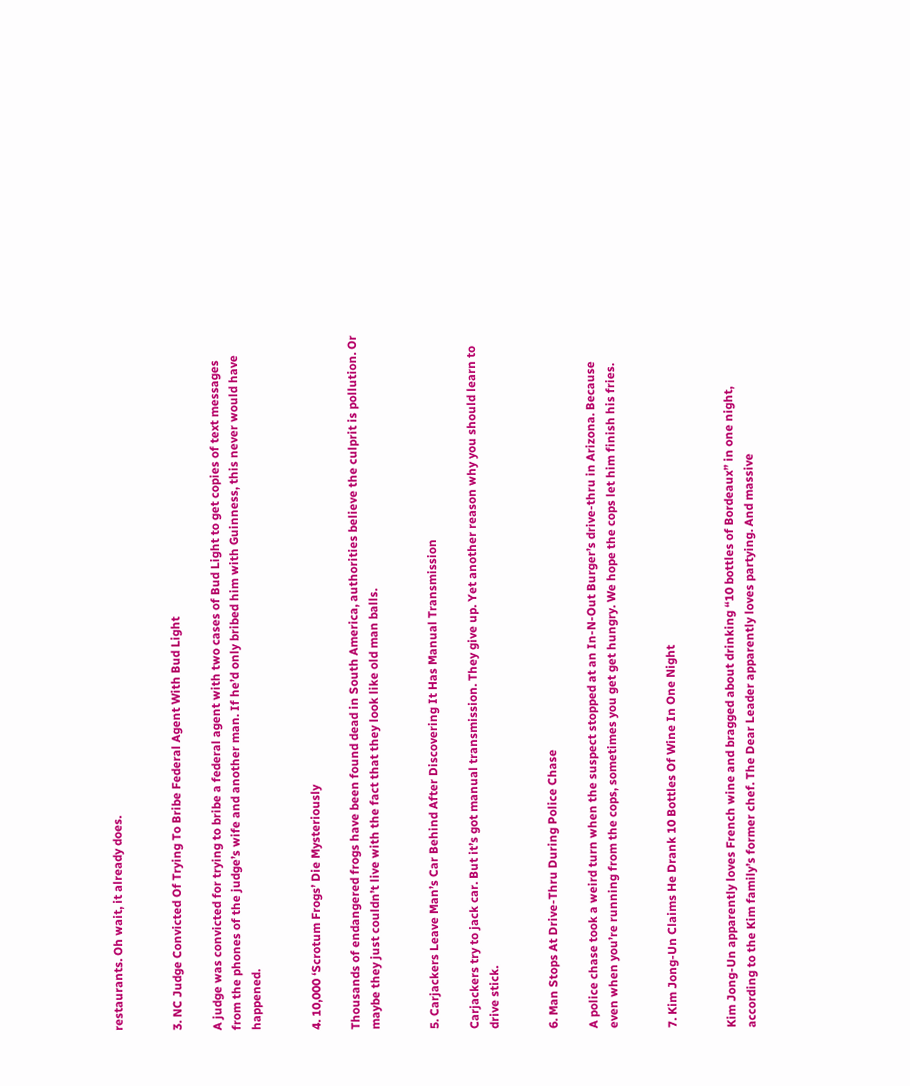restaurants. Oh wait, it already does.


3. NC Judge Convicted Of Trying To Bribe Federal Agent With Bud Light

A judge was convicted for trying to bribe a federal agent with two cases of Bud Light to get copies of text messages from the phones of the judge’s wife and another man. If he’d only bribed him with Guinness, this never would have happened.


4. 10,000 ‘Scrotum Frogs’ Die Mysteriously

Thousands of endangered frogs have been found dead in South America, authorities believe the culprit is pollution. Or maybe they just couldn’t live with the fact that they look like old man balls.


5. Carjackers Leave Man’s Car Behind After Discovering It Has Manual Transmission

Carjackers try to jack car. But it’s got manual transmission. They give up. Yet another reason why you should learn to drive stick.


6. Man Stops At Drive-Thru During Police Chase

A police chase took a weird turn when the suspect stopped at an In-N-Out Burger’s drive-thru in Arizona. Because even when you’re running from the cops, sometimes you get get hungry. We hope the cops let him finish his fries.


7. Kim Jong-Un Claims He Drank 10 Bottles Of Wine In One Night


Kim Jong-Un apparently loves French wine and bragged about drinking “10 bottles of Bordeaux” in one night, according to the Kim family’s former chef. The Dear Leader apparently loves partying. And massive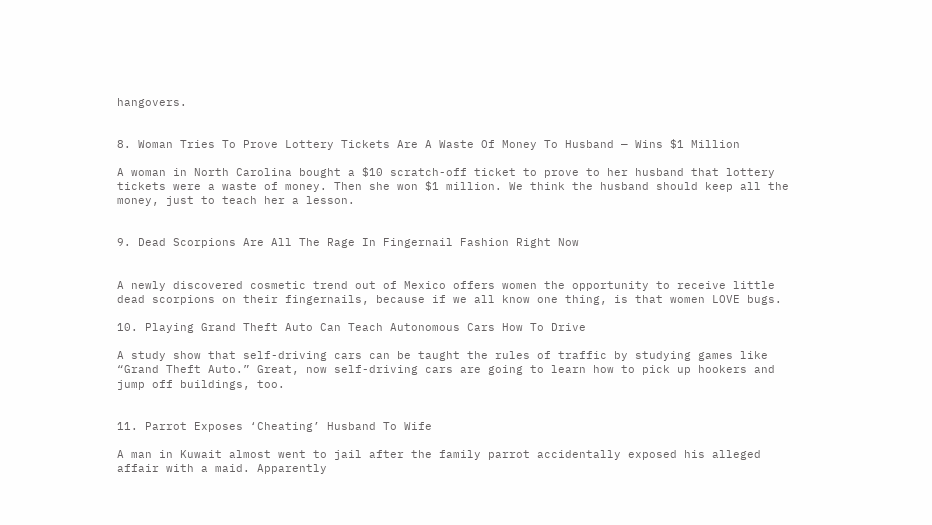hangovers.


8. Woman Tries To Prove Lottery Tickets Are A Waste Of Money To Husband — Wins $1 Million

A woman in North Carolina bought a $10 scratch-off ticket to prove to her husband that lottery tickets were a waste of money. Then she won $1 million. We think the husband should keep all the money, just to teach her a lesson.


9. Dead Scorpions Are All The Rage In Fingernail Fashion Right Now


A newly discovered cosmetic trend out of Mexico offers women the opportunity to receive little dead scorpions on their fingernails, because if we all know one thing, is that women LOVE bugs.

10. Playing Grand Theft Auto Can Teach Autonomous Cars How To Drive

A study show that self-driving cars can be taught the rules of traffic by studying games like “Grand Theft Auto.” Great, now self-driving cars are going to learn how to pick up hookers and jump off buildings, too.


11. Parrot Exposes ‘Cheating’ Husband To Wife

A man in Kuwait almost went to jail after the family parrot accidentally exposed his alleged affair with a maid. Apparently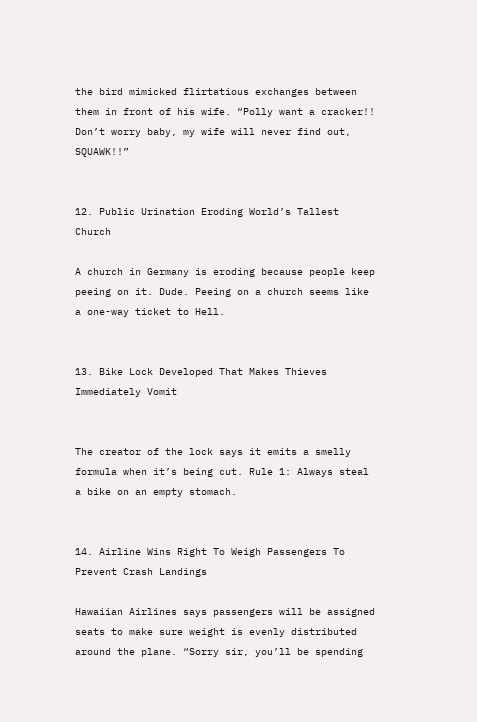the bird mimicked flirtatious exchanges between them in front of his wife. “Polly want a cracker!! Don’t worry baby, my wife will never find out, SQUAWK!!”


12. Public Urination Eroding World’s Tallest Church

A church in Germany is eroding because people keep peeing on it. Dude. Peeing on a church seems like a one-way ticket to Hell.


13. Bike Lock Developed That Makes Thieves Immediately Vomit


The creator of the lock says it emits a smelly formula when it’s being cut. Rule 1: Always steal a bike on an empty stomach.


14. Airline Wins Right To Weigh Passengers To Prevent Crash Landings

Hawaiian Airlines says passengers will be assigned seats to make sure weight is evenly distributed around the plane. “Sorry sir, you’ll be spending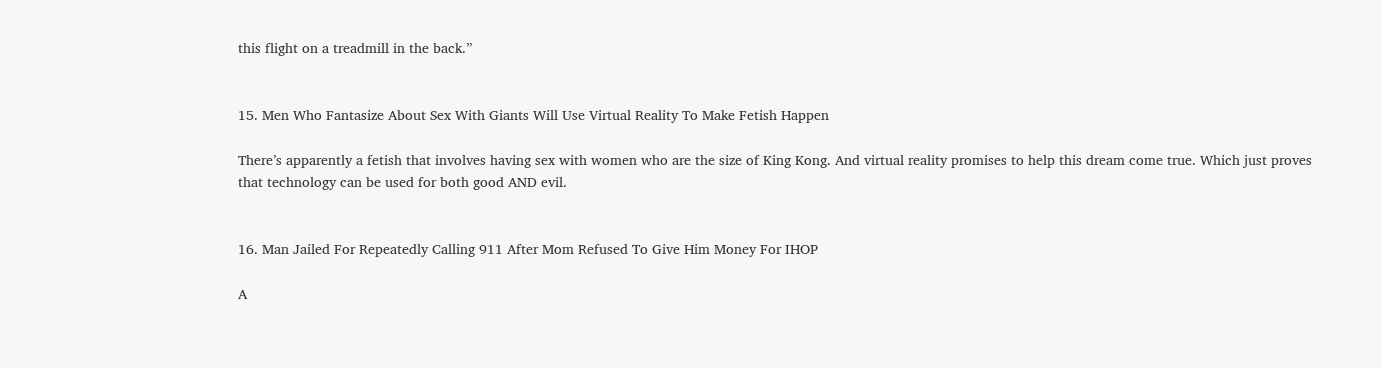this flight on a treadmill in the back.”


15. Men Who Fantasize About Sex With Giants Will Use Virtual Reality To Make Fetish Happen

There’s apparently a fetish that involves having sex with women who are the size of King Kong. And virtual reality promises to help this dream come true. Which just proves that technology can be used for both good AND evil.


16. Man Jailed For Repeatedly Calling 911 After Mom Refused To Give Him Money For IHOP

A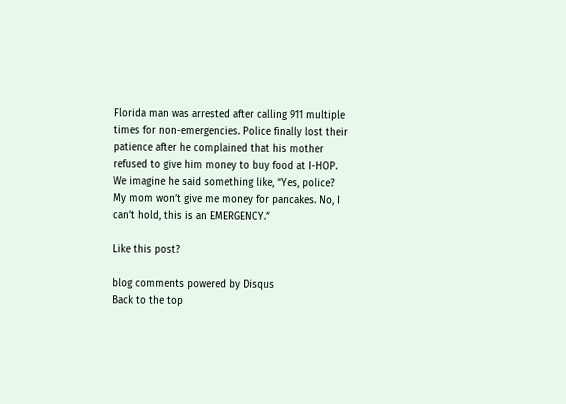Florida man was arrested after calling 911 multiple times for non-emergencies. Police finally lost their patience after he complained that his mother refused to give him money to buy food at I-HOP. We imagine he said something like, “Yes, police? My mom won’t give me money for pancakes. No, I can’t hold, this is an EMERGENCY.”

Like this post?

blog comments powered by Disqus
Back to the top